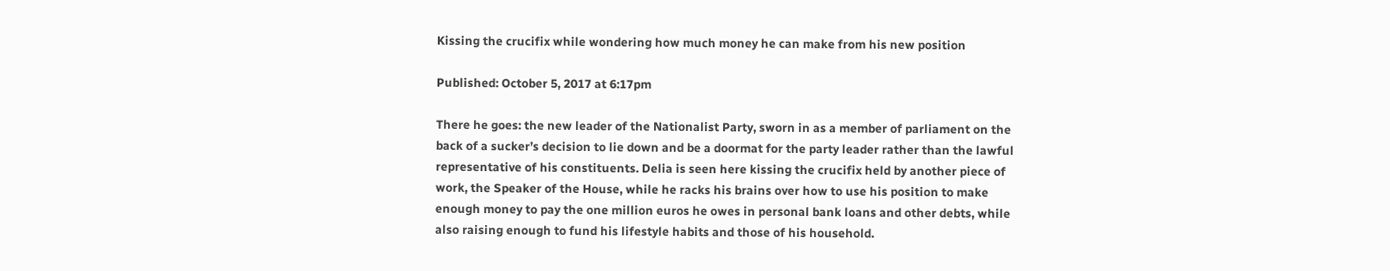Kissing the crucifix while wondering how much money he can make from his new position

Published: October 5, 2017 at 6:17pm

There he goes: the new leader of the Nationalist Party, sworn in as a member of parliament on the back of a sucker’s decision to lie down and be a doormat for the party leader rather than the lawful representative of his constituents. Delia is seen here kissing the crucifix held by another piece of work, the Speaker of the House, while he racks his brains over how to use his position to make enough money to pay the one million euros he owes in personal bank loans and other debts, while also raising enough to fund his lifestyle habits and those of his household.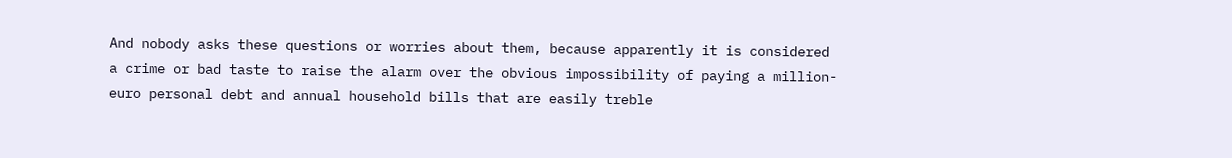And nobody asks these questions or worries about them, because apparently it is considered a crime or bad taste to raise the alarm over the obvious impossibility of paying a million-euro personal debt and annual household bills that are easily treble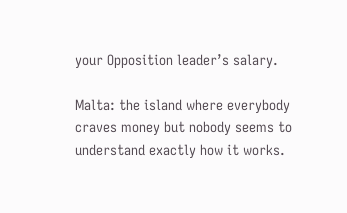your Opposition leader’s salary.

Malta: the island where everybody craves money but nobody seems to understand exactly how it works.